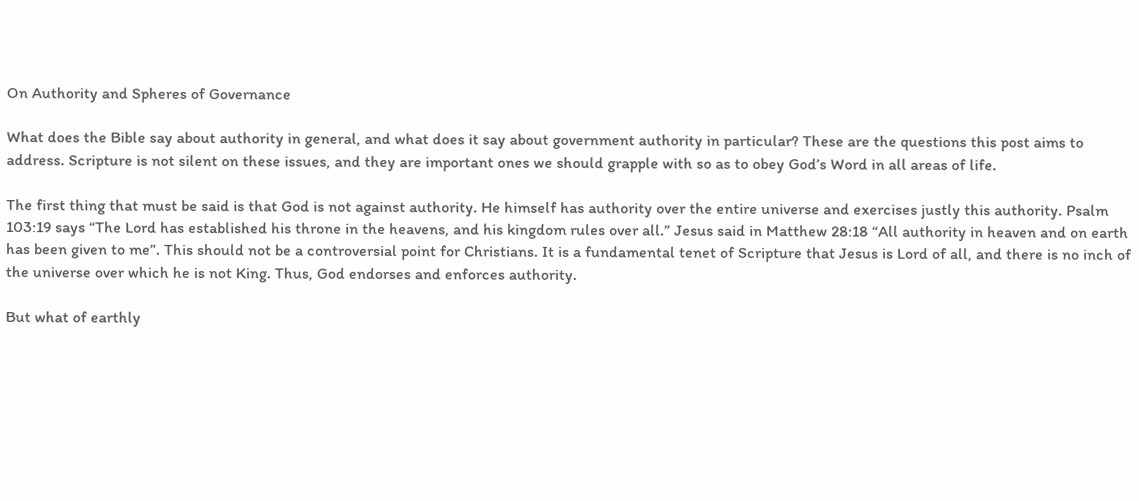On Authority and Spheres of Governance

What does the Bible say about authority in general, and what does it say about government authority in particular? These are the questions this post aims to address. Scripture is not silent on these issues, and they are important ones we should grapple with so as to obey God’s Word in all areas of life.

The first thing that must be said is that God is not against authority. He himself has authority over the entire universe and exercises justly this authority. Psalm 103:19 says “The Lord has established his throne in the heavens, and his kingdom rules over all.” Jesus said in Matthew 28:18 “All authority in heaven and on earth has been given to me”. This should not be a controversial point for Christians. It is a fundamental tenet of Scripture that Jesus is Lord of all, and there is no inch of the universe over which he is not King. Thus, God endorses and enforces authority.

But what of earthly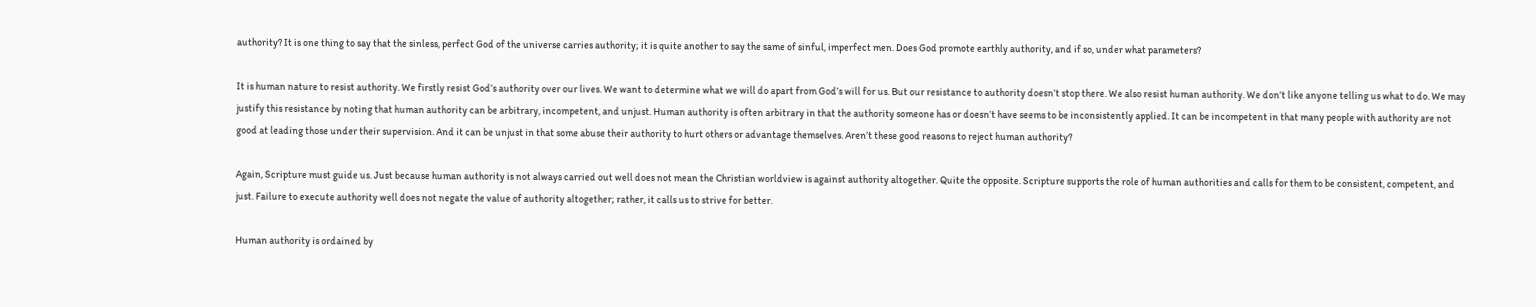authority? It is one thing to say that the sinless, perfect God of the universe carries authority; it is quite another to say the same of sinful, imperfect men. Does God promote earthly authority, and if so, under what parameters?

It is human nature to resist authority. We firstly resist God’s authority over our lives. We want to determine what we will do apart from God’s will for us. But our resistance to authority doesn’t stop there. We also resist human authority. We don’t like anyone telling us what to do. We may justify this resistance by noting that human authority can be arbitrary, incompetent, and unjust. Human authority is often arbitrary in that the authority someone has or doesn’t have seems to be inconsistently applied. It can be incompetent in that many people with authority are not good at leading those under their supervision. And it can be unjust in that some abuse their authority to hurt others or advantage themselves. Aren’t these good reasons to reject human authority?

Again, Scripture must guide us. Just because human authority is not always carried out well does not mean the Christian worldview is against authority altogether. Quite the opposite. Scripture supports the role of human authorities and calls for them to be consistent, competent, and just. Failure to execute authority well does not negate the value of authority altogether; rather, it calls us to strive for better.

Human authority is ordained by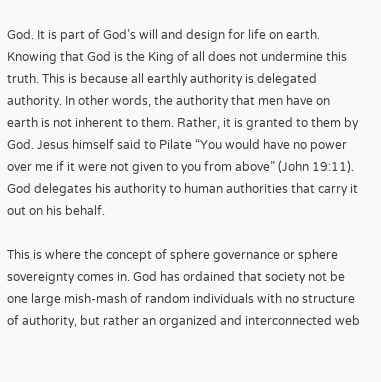God. It is part of God’s will and design for life on earth. Knowing that God is the King of all does not undermine this truth. This is because all earthly authority is delegated authority. In other words, the authority that men have on earth is not inherent to them. Rather, it is granted to them by God. Jesus himself said to Pilate “You would have no power over me if it were not given to you from above” (John 19:11). God delegates his authority to human authorities that carry it out on his behalf.

This is where the concept of sphere governance or sphere sovereignty comes in. God has ordained that society not be one large mish-mash of random individuals with no structure of authority, but rather an organized and interconnected web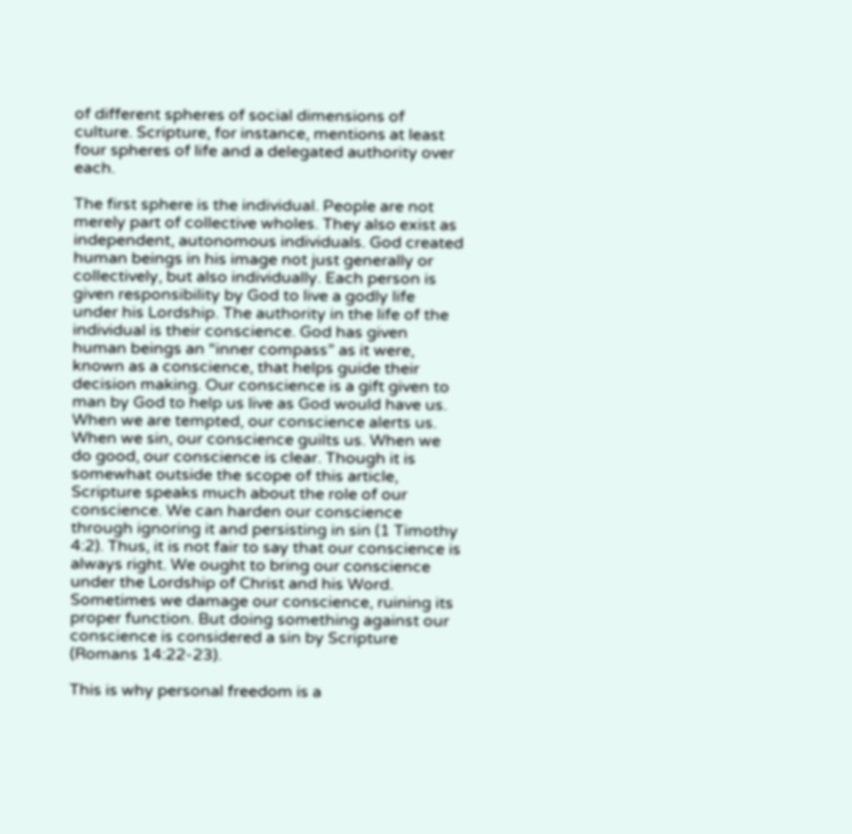of different spheres of social dimensions of culture. Scripture, for instance, mentions at least four spheres of life and a delegated authority over each.

The first sphere is the individual. People are not merely part of collective wholes. They also exist as independent, autonomous individuals. God created human beings in his image not just generally or collectively, but also individually. Each person is given responsibility by God to live a godly life under his Lordship. The authority in the life of the individual is their conscience. God has given human beings an “inner compass” as it were, known as a conscience, that helps guide their decision making. Our conscience is a gift given to man by God to help us live as God would have us. When we are tempted, our conscience alerts us. When we sin, our conscience guilts us. When we do good, our conscience is clear. Though it is somewhat outside the scope of this article, Scripture speaks much about the role of our conscience. We can harden our conscience through ignoring it and persisting in sin (1 Timothy 4:2). Thus, it is not fair to say that our conscience is always right. We ought to bring our conscience under the Lordship of Christ and his Word. Sometimes we damage our conscience, ruining its proper function. But doing something against our conscience is considered a sin by Scripture (Romans 14:22-23).

This is why personal freedom is a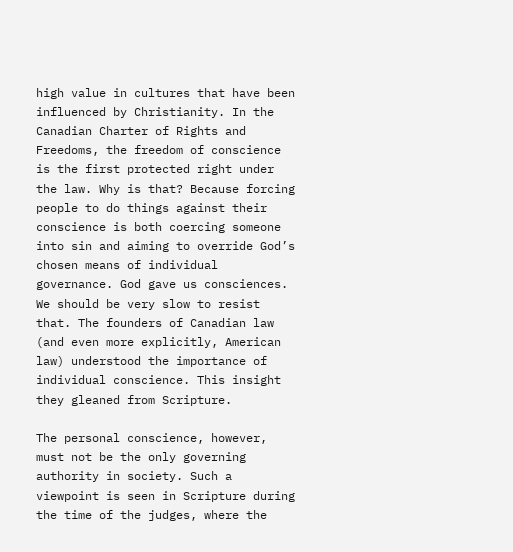high value in cultures that have been influenced by Christianity. In the Canadian Charter of Rights and Freedoms, the freedom of conscience is the first protected right under the law. Why is that? Because forcing people to do things against their conscience is both coercing someone into sin and aiming to override God’s chosen means of individual governance. God gave us consciences. We should be very slow to resist that. The founders of Canadian law (and even more explicitly, American law) understood the importance of individual conscience. This insight they gleaned from Scripture.

The personal conscience, however, must not be the only governing authority in society. Such a viewpoint is seen in Scripture during the time of the judges, where the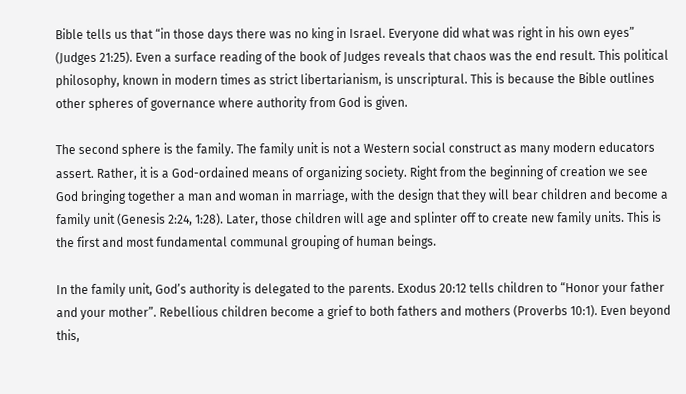Bible tells us that “in those days there was no king in Israel. Everyone did what was right in his own eyes” (Judges 21:25). Even a surface reading of the book of Judges reveals that chaos was the end result. This political philosophy, known in modern times as strict libertarianism, is unscriptural. This is because the Bible outlines other spheres of governance where authority from God is given.

The second sphere is the family. The family unit is not a Western social construct as many modern educators assert. Rather, it is a God-ordained means of organizing society. Right from the beginning of creation we see God bringing together a man and woman in marriage, with the design that they will bear children and become a family unit (Genesis 2:24, 1:28). Later, those children will age and splinter off to create new family units. This is the first and most fundamental communal grouping of human beings.

In the family unit, God’s authority is delegated to the parents. Exodus 20:12 tells children to “Honor your father and your mother”. Rebellious children become a grief to both fathers and mothers (Proverbs 10:1). Even beyond this,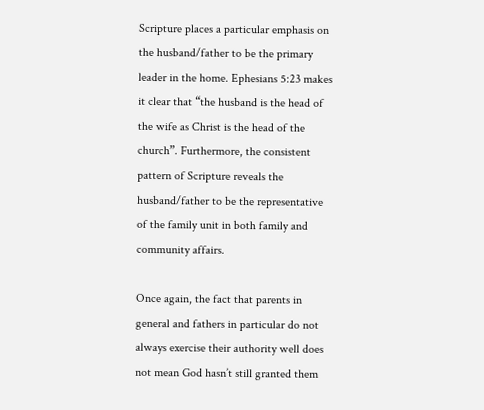Scripture places a particular emphasis on the husband/father to be the primary leader in the home. Ephesians 5:23 makes it clear that “the husband is the head of the wife as Christ is the head of the church”. Furthermore, the consistent pattern of Scripture reveals the husband/father to be the representative of the family unit in both family and community affairs.

Once again, the fact that parents in general and fathers in particular do not always exercise their authority well does not mean God hasn’t still granted them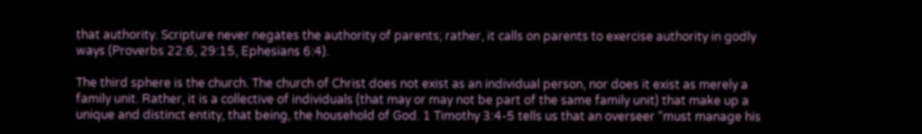that authority. Scripture never negates the authority of parents; rather, it calls on parents to exercise authority in godly ways (Proverbs 22:6, 29:15, Ephesians 6:4).

The third sphere is the church. The church of Christ does not exist as an individual person, nor does it exist as merely a family unit. Rather, it is a collective of individuals (that may or may not be part of the same family unit) that make up a unique and distinct entity, that being, the household of God. 1 Timothy 3:4-5 tells us that an overseer “must manage his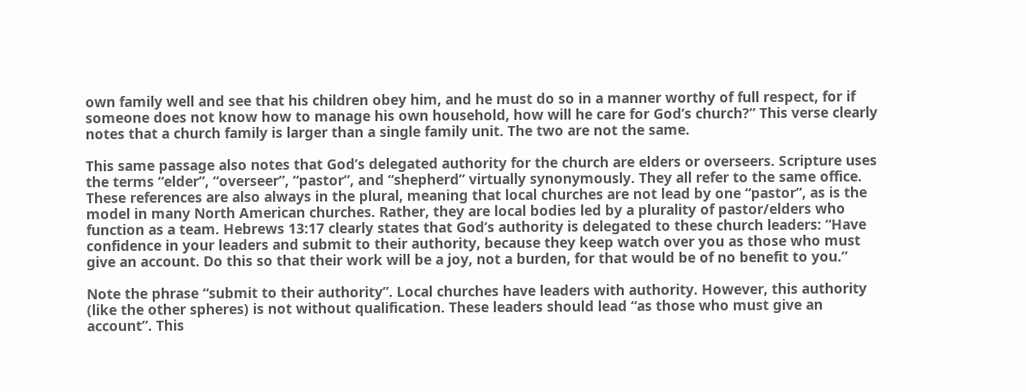own family well and see that his children obey him, and he must do so in a manner worthy of full respect, for if someone does not know how to manage his own household, how will he care for God’s church?” This verse clearly notes that a church family is larger than a single family unit. The two are not the same.

This same passage also notes that God’s delegated authority for the church are elders or overseers. Scripture uses the terms “elder”, “overseer”, “pastor”, and “shepherd” virtually synonymously. They all refer to the same office. These references are also always in the plural, meaning that local churches are not lead by one “pastor”, as is the model in many North American churches. Rather, they are local bodies led by a plurality of pastor/elders who function as a team. Hebrews 13:17 clearly states that God’s authority is delegated to these church leaders: “Have confidence in your leaders and submit to their authority, because they keep watch over you as those who must give an account. Do this so that their work will be a joy, not a burden, for that would be of no benefit to you.”

Note the phrase “submit to their authority”. Local churches have leaders with authority. However, this authority (like the other spheres) is not without qualification. These leaders should lead “as those who must give an account”. This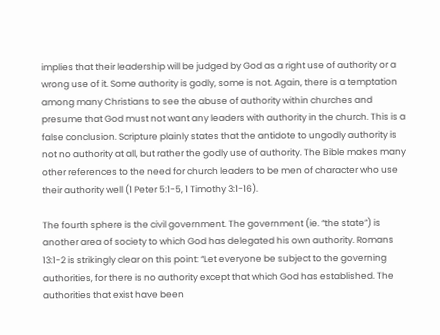implies that their leadership will be judged by God as a right use of authority or a wrong use of it. Some authority is godly, some is not. Again, there is a temptation among many Christians to see the abuse of authority within churches and presume that God must not want any leaders with authority in the church. This is a false conclusion. Scripture plainly states that the antidote to ungodly authority is not no authority at all, but rather the godly use of authority. The Bible makes many other references to the need for church leaders to be men of character who use their authority well (1 Peter 5:1-5, 1 Timothy 3:1-16).

The fourth sphere is the civil government. The government (ie. “the state”) is another area of society to which God has delegated his own authority. Romans 13:1-2 is strikingly clear on this point: “Let everyone be subject to the governing authorities, for there is no authority except that which God has established. The authorities that exist have been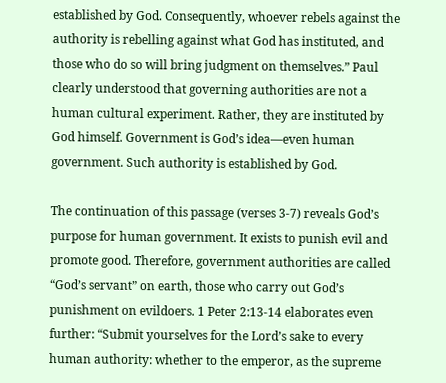established by God. Consequently, whoever rebels against the authority is rebelling against what God has instituted, and those who do so will bring judgment on themselves.” Paul clearly understood that governing authorities are not a human cultural experiment. Rather, they are instituted by God himself. Government is God’s idea—even human government. Such authority is established by God.

The continuation of this passage (verses 3-7) reveals God’s purpose for human government. It exists to punish evil and promote good. Therefore, government authorities are called “God’s servant” on earth, those who carry out God’s punishment on evildoers. 1 Peter 2:13-14 elaborates even further: “Submit yourselves for the Lord’s sake to every human authority: whether to the emperor, as the supreme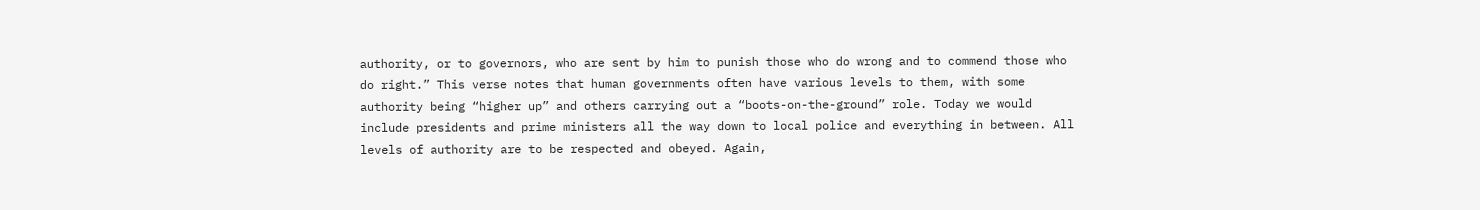authority, or to governors, who are sent by him to punish those who do wrong and to commend those who do right.” This verse notes that human governments often have various levels to them, with some authority being “higher up” and others carrying out a “boots-on-the-ground” role. Today we would include presidents and prime ministers all the way down to local police and everything in between. All levels of authority are to be respected and obeyed. Again,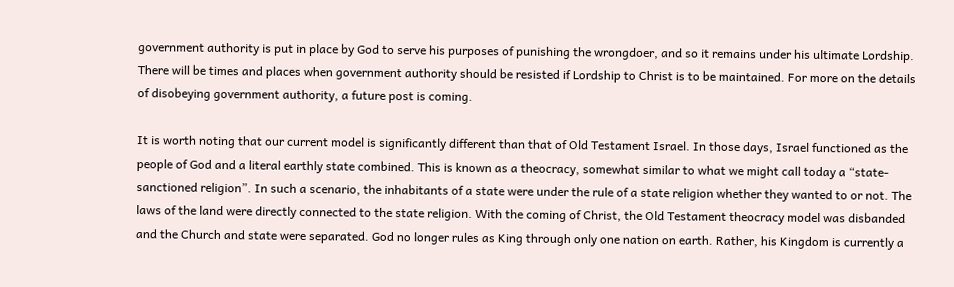government authority is put in place by God to serve his purposes of punishing the wrongdoer, and so it remains under his ultimate Lordship. There will be times and places when government authority should be resisted if Lordship to Christ is to be maintained. For more on the details of disobeying government authority, a future post is coming.

It is worth noting that our current model is significantly different than that of Old Testament Israel. In those days, Israel functioned as the people of God and a literal earthly state combined. This is known as a theocracy, somewhat similar to what we might call today a “state-sanctioned religion”. In such a scenario, the inhabitants of a state were under the rule of a state religion whether they wanted to or not. The laws of the land were directly connected to the state religion. With the coming of Christ, the Old Testament theocracy model was disbanded and the Church and state were separated. God no longer rules as King through only one nation on earth. Rather, his Kingdom is currently a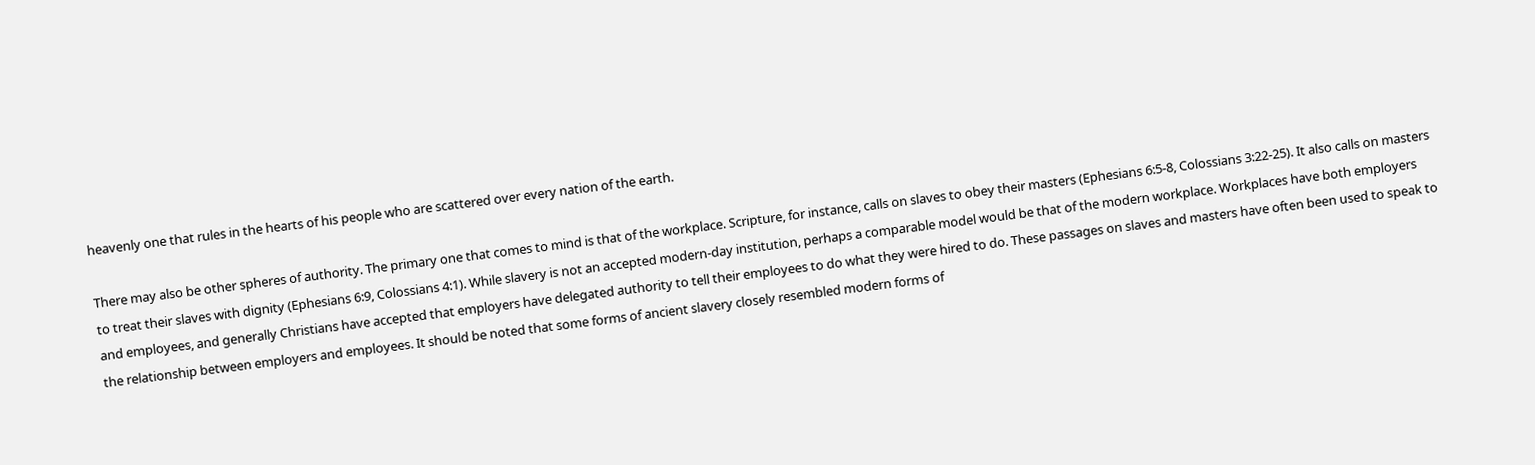heavenly one that rules in the hearts of his people who are scattered over every nation of the earth.

There may also be other spheres of authority. The primary one that comes to mind is that of the workplace. Scripture, for instance, calls on slaves to obey their masters (Ephesians 6:5-8, Colossians 3:22-25). It also calls on masters to treat their slaves with dignity (Ephesians 6:9, Colossians 4:1). While slavery is not an accepted modern-day institution, perhaps a comparable model would be that of the modern workplace. Workplaces have both employers and employees, and generally Christians have accepted that employers have delegated authority to tell their employees to do what they were hired to do. These passages on slaves and masters have often been used to speak to the relationship between employers and employees. It should be noted that some forms of ancient slavery closely resembled modern forms of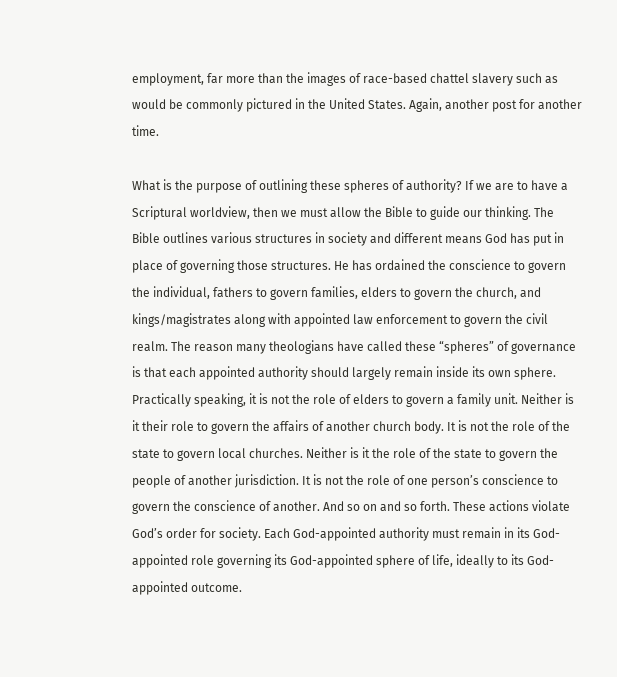employment, far more than the images of race-based chattel slavery such as would be commonly pictured in the United States. Again, another post for another time.

What is the purpose of outlining these spheres of authority? If we are to have a Scriptural worldview, then we must allow the Bible to guide our thinking. The Bible outlines various structures in society and different means God has put in place of governing those structures. He has ordained the conscience to govern the individual, fathers to govern families, elders to govern the church, and kings/magistrates along with appointed law enforcement to govern the civil realm. The reason many theologians have called these “spheres” of governance is that each appointed authority should largely remain inside its own sphere. Practically speaking, it is not the role of elders to govern a family unit. Neither is it their role to govern the affairs of another church body. It is not the role of the state to govern local churches. Neither is it the role of the state to govern the people of another jurisdiction. It is not the role of one person’s conscience to govern the conscience of another. And so on and so forth. These actions violate God’s order for society. Each God-appointed authority must remain in its God-appointed role governing its God-appointed sphere of life, ideally to its God-appointed outcome.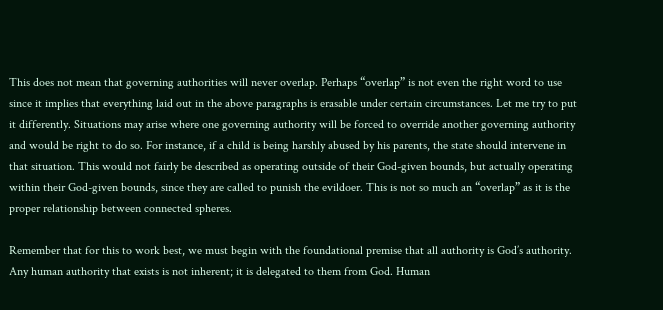This does not mean that governing authorities will never overlap. Perhaps “overlap” is not even the right word to use since it implies that everything laid out in the above paragraphs is erasable under certain circumstances. Let me try to put it differently. Situations may arise where one governing authority will be forced to override another governing authority and would be right to do so. For instance, if a child is being harshly abused by his parents, the state should intervene in that situation. This would not fairly be described as operating outside of their God-given bounds, but actually operating within their God-given bounds, since they are called to punish the evildoer. This is not so much an “overlap” as it is the proper relationship between connected spheres.

Remember that for this to work best, we must begin with the foundational premise that all authority is God’s authority. Any human authority that exists is not inherent; it is delegated to them from God. Human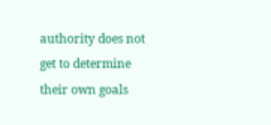authority does not get to determine their own goals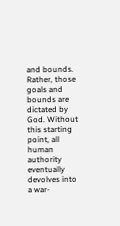and bounds. Rather, those goals and bounds are dictated by God. Without this starting point, all human authority eventually devolves into a war-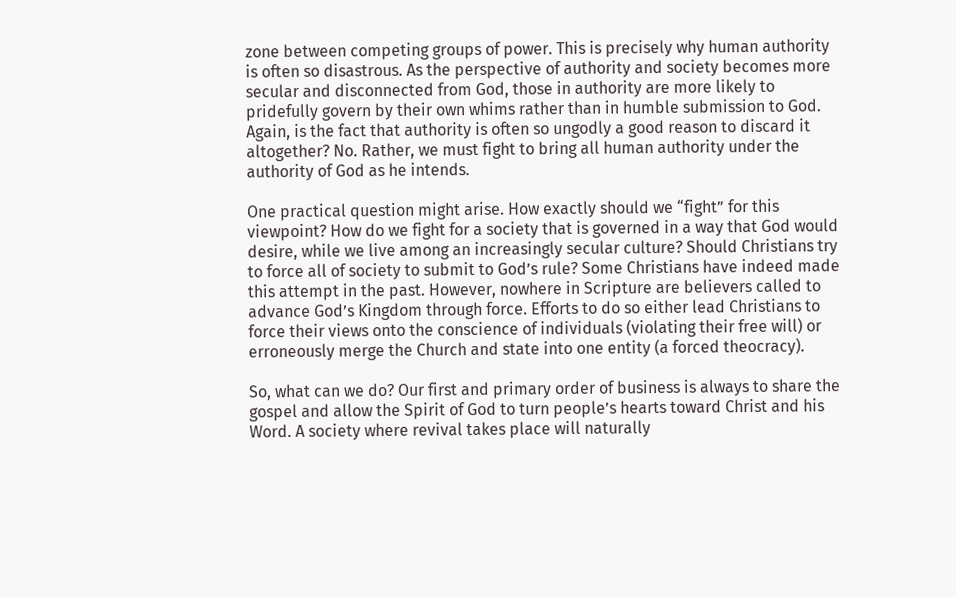zone between competing groups of power. This is precisely why human authority is often so disastrous. As the perspective of authority and society becomes more secular and disconnected from God, those in authority are more likely to pridefully govern by their own whims rather than in humble submission to God. Again, is the fact that authority is often so ungodly a good reason to discard it altogether? No. Rather, we must fight to bring all human authority under the authority of God as he intends.

One practical question might arise. How exactly should we “fight” for this viewpoint? How do we fight for a society that is governed in a way that God would desire, while we live among an increasingly secular culture? Should Christians try to force all of society to submit to God’s rule? Some Christians have indeed made this attempt in the past. However, nowhere in Scripture are believers called to advance God’s Kingdom through force. Efforts to do so either lead Christians to force their views onto the conscience of individuals (violating their free will) or erroneously merge the Church and state into one entity (a forced theocracy).

So, what can we do? Our first and primary order of business is always to share the gospel and allow the Spirit of God to turn people’s hearts toward Christ and his Word. A society where revival takes place will naturally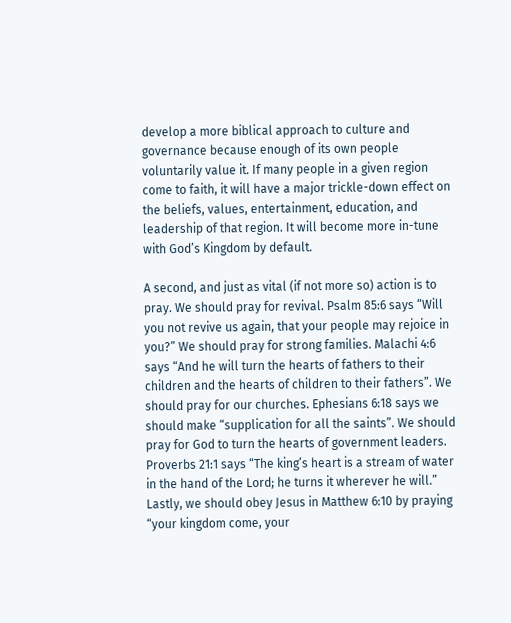develop a more biblical approach to culture and governance because enough of its own people voluntarily value it. If many people in a given region come to faith, it will have a major trickle-down effect on the beliefs, values, entertainment, education, and leadership of that region. It will become more in-tune with God’s Kingdom by default.

A second, and just as vital (if not more so) action is to pray. We should pray for revival. Psalm 85:6 says “Will you not revive us again, that your people may rejoice in you?” We should pray for strong families. Malachi 4:6 says “And he will turn the hearts of fathers to their children and the hearts of children to their fathers”. We should pray for our churches. Ephesians 6:18 says we should make “supplication for all the saints”. We should pray for God to turn the hearts of government leaders. Proverbs 21:1 says “The king’s heart is a stream of water in the hand of the Lord; he turns it wherever he will.” Lastly, we should obey Jesus in Matthew 6:10 by praying “your kingdom come, your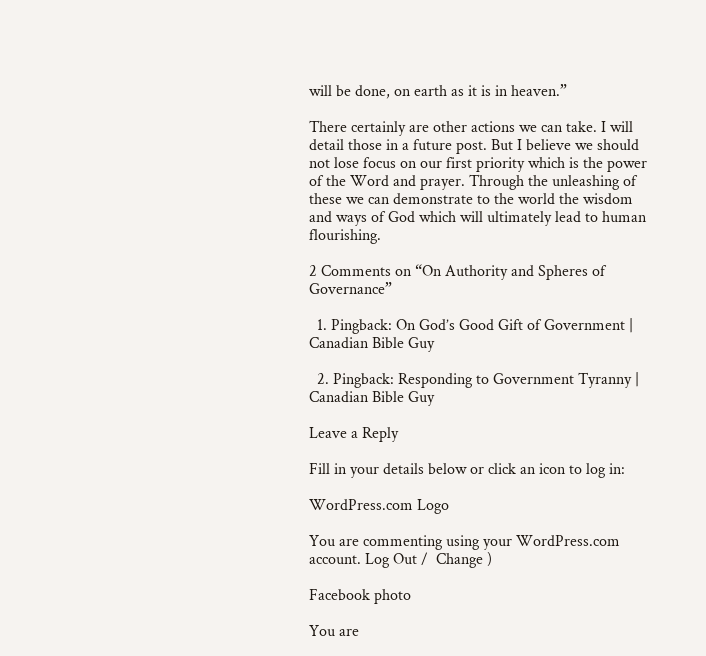will be done, on earth as it is in heaven.”

There certainly are other actions we can take. I will detail those in a future post. But I believe we should not lose focus on our first priority which is the power of the Word and prayer. Through the unleashing of these we can demonstrate to the world the wisdom and ways of God which will ultimately lead to human flourishing.

2 Comments on “On Authority and Spheres of Governance”

  1. Pingback: On God’s Good Gift of Government | Canadian Bible Guy

  2. Pingback: Responding to Government Tyranny | Canadian Bible Guy

Leave a Reply

Fill in your details below or click an icon to log in:

WordPress.com Logo

You are commenting using your WordPress.com account. Log Out /  Change )

Facebook photo

You are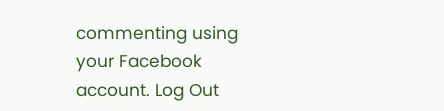commenting using your Facebook account. Log Out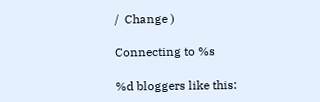/  Change )

Connecting to %s

%d bloggers like this: